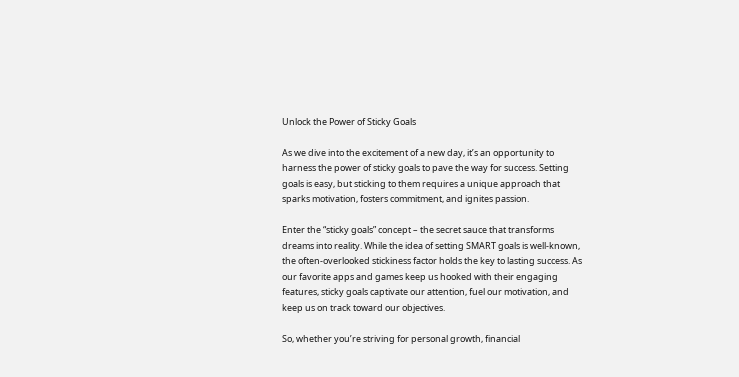Unlock the Power of Sticky Goals

As we dive into the excitement of a new day, it’s an opportunity to harness the power of sticky goals to pave the way for success. Setting goals is easy, but sticking to them requires a unique approach that sparks motivation, fosters commitment, and ignites passion.

Enter the “sticky goals” concept – the secret sauce that transforms dreams into reality. While the idea of setting SMART goals is well-known, the often-overlooked stickiness factor holds the key to lasting success. As our favorite apps and games keep us hooked with their engaging features, sticky goals captivate our attention, fuel our motivation, and keep us on track toward our objectives.

So, whether you’re striving for personal growth, financial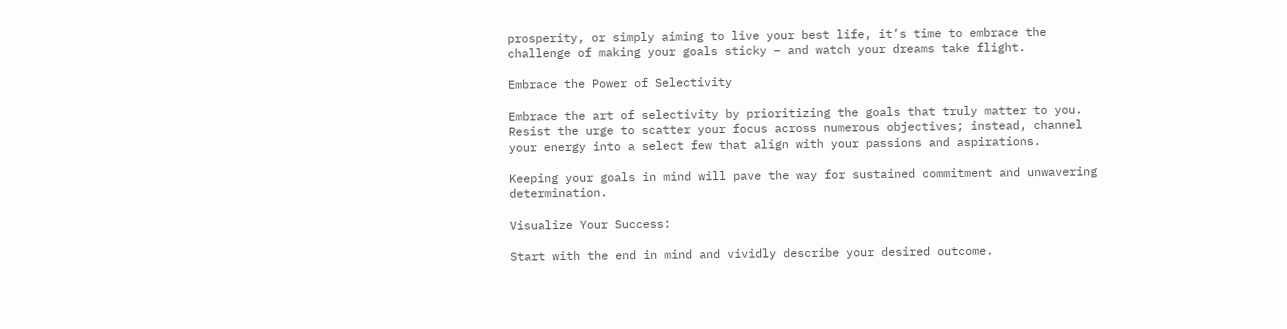prosperity, or simply aiming to live your best life, it’s time to embrace the challenge of making your goals sticky – and watch your dreams take flight.

Embrace the Power of Selectivity

Embrace the art of selectivity by prioritizing the goals that truly matter to you. Resist the urge to scatter your focus across numerous objectives; instead, channel your energy into a select few that align with your passions and aspirations.

Keeping your goals in mind will pave the way for sustained commitment and unwavering determination.

Visualize Your Success:

Start with the end in mind and vividly describe your desired outcome.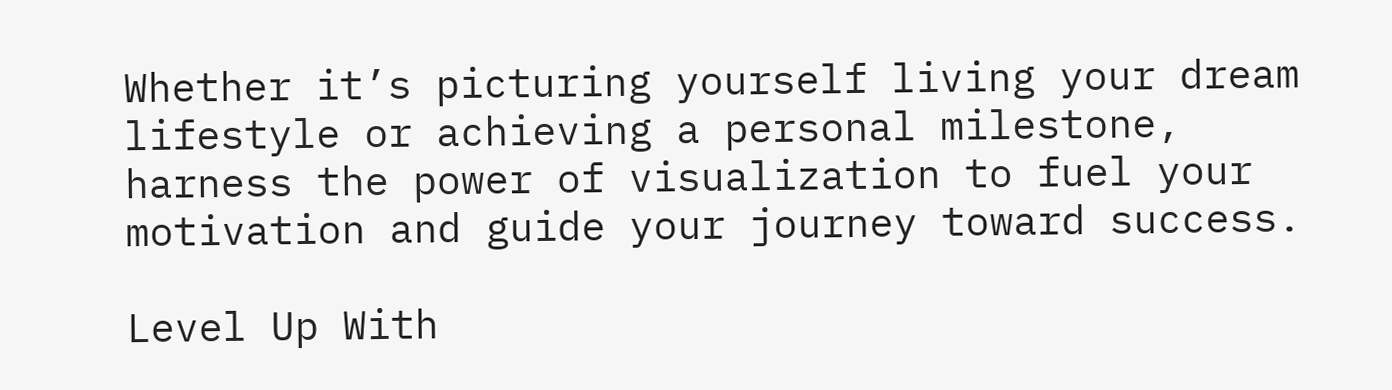Whether it’s picturing yourself living your dream lifestyle or achieving a personal milestone, harness the power of visualization to fuel your motivation and guide your journey toward success.

Level Up With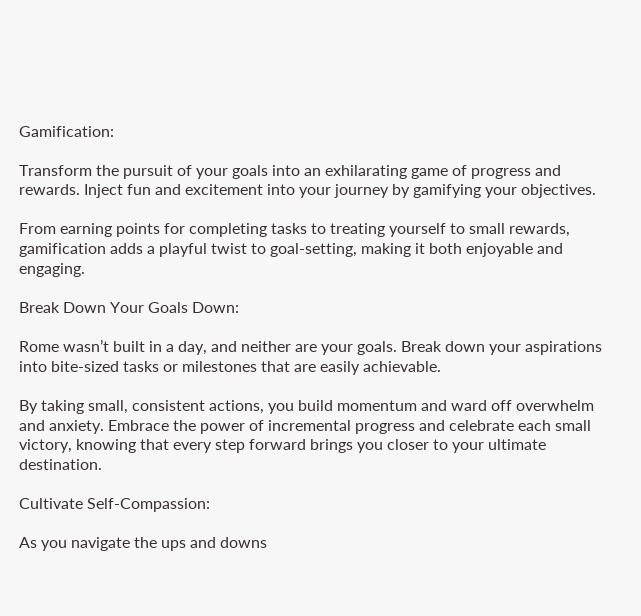Gamification:

Transform the pursuit of your goals into an exhilarating game of progress and rewards. Inject fun and excitement into your journey by gamifying your objectives.

From earning points for completing tasks to treating yourself to small rewards, gamification adds a playful twist to goal-setting, making it both enjoyable and engaging.

Break Down Your Goals Down:

Rome wasn’t built in a day, and neither are your goals. Break down your aspirations into bite-sized tasks or milestones that are easily achievable.

By taking small, consistent actions, you build momentum and ward off overwhelm and anxiety. Embrace the power of incremental progress and celebrate each small victory, knowing that every step forward brings you closer to your ultimate destination.

Cultivate Self-Compassion:

As you navigate the ups and downs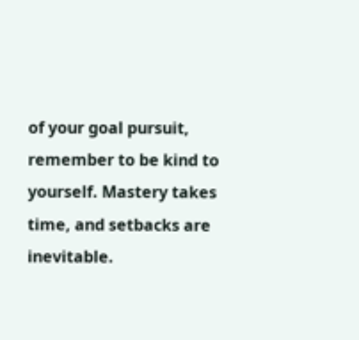of your goal pursuit, remember to be kind to yourself. Mastery takes time, and setbacks are inevitable.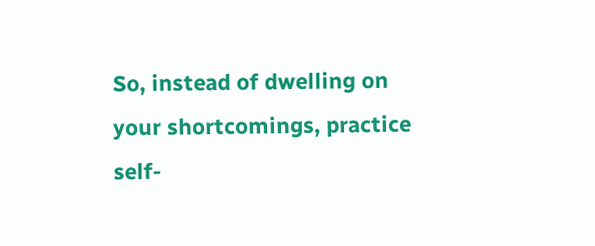So, instead of dwelling on your shortcomings, practice self-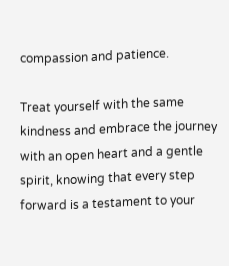compassion and patience.

Treat yourself with the same kindness and embrace the journey with an open heart and a gentle spirit, knowing that every step forward is a testament to your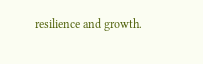resilience and growth.